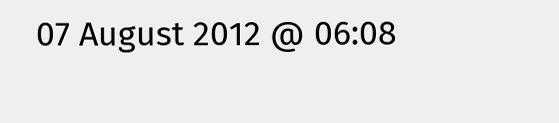07 August 2012 @ 06:08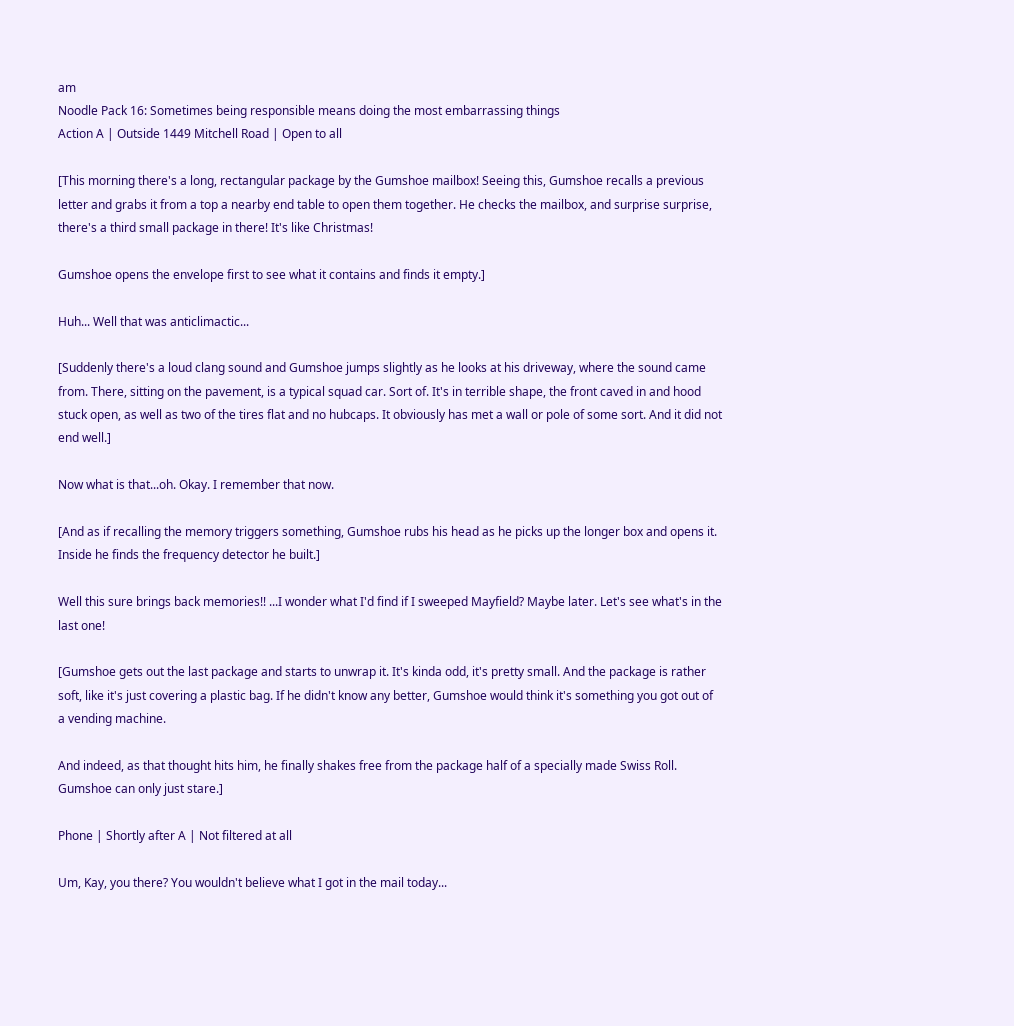am
Noodle Pack 16: Sometimes being responsible means doing the most embarrassing things
Action A | Outside 1449 Mitchell Road | Open to all

[This morning there's a long, rectangular package by the Gumshoe mailbox! Seeing this, Gumshoe recalls a previous letter and grabs it from a top a nearby end table to open them together. He checks the mailbox, and surprise surprise, there's a third small package in there! It's like Christmas!

Gumshoe opens the envelope first to see what it contains and finds it empty.]

Huh... Well that was anticlimactic...

[Suddenly there's a loud clang sound and Gumshoe jumps slightly as he looks at his driveway, where the sound came from. There, sitting on the pavement, is a typical squad car. Sort of. It's in terrible shape, the front caved in and hood stuck open, as well as two of the tires flat and no hubcaps. It obviously has met a wall or pole of some sort. And it did not end well.]

Now what is that...oh. Okay. I remember that now.

[And as if recalling the memory triggers something, Gumshoe rubs his head as he picks up the longer box and opens it. Inside he finds the frequency detector he built.]

Well this sure brings back memories!! ...I wonder what I'd find if I sweeped Mayfield? Maybe later. Let's see what's in the last one!

[Gumshoe gets out the last package and starts to unwrap it. It's kinda odd, it's pretty small. And the package is rather soft, like it's just covering a plastic bag. If he didn't know any better, Gumshoe would think it's something you got out of a vending machine.

And indeed, as that thought hits him, he finally shakes free from the package half of a specially made Swiss Roll. Gumshoe can only just stare.]

Phone | Shortly after A | Not filtered at all

Um, Kay, you there? You wouldn't believe what I got in the mail today...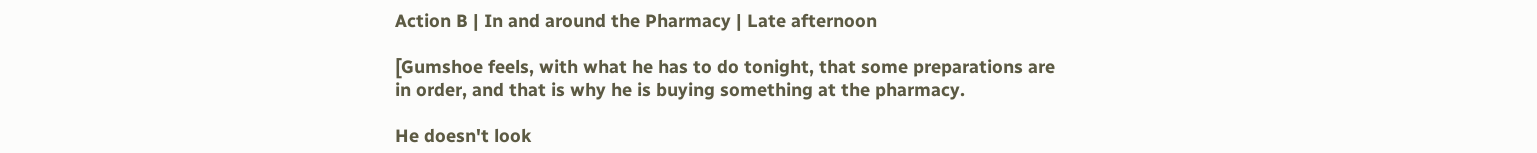Action B | In and around the Pharmacy | Late afternoon

[Gumshoe feels, with what he has to do tonight, that some preparations are in order, and that is why he is buying something at the pharmacy.

He doesn't look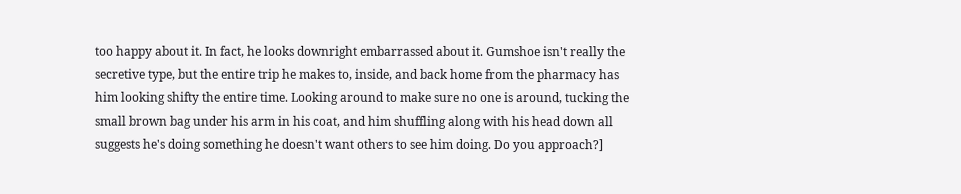too happy about it. In fact, he looks downright embarrassed about it. Gumshoe isn't really the secretive type, but the entire trip he makes to, inside, and back home from the pharmacy has him looking shifty the entire time. Looking around to make sure no one is around, tucking the small brown bag under his arm in his coat, and him shuffling along with his head down all suggests he's doing something he doesn't want others to see him doing. Do you approach?]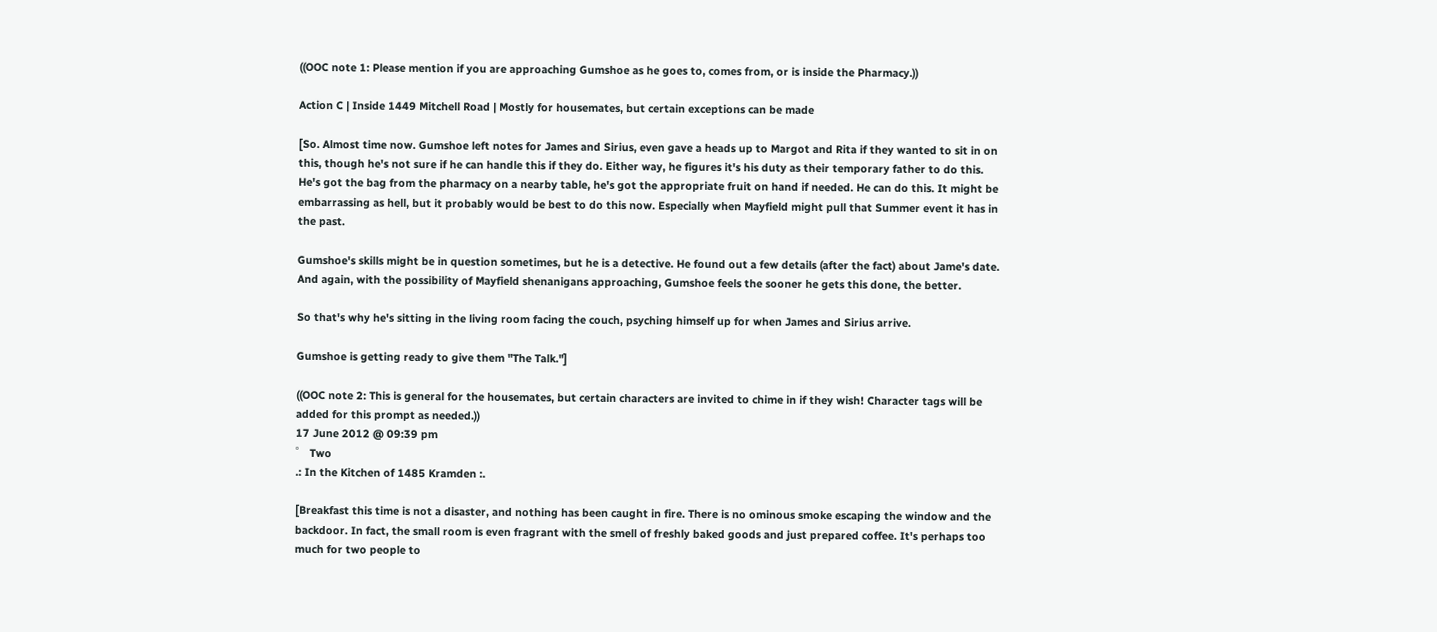((OOC note 1: Please mention if you are approaching Gumshoe as he goes to, comes from, or is inside the Pharmacy.))

Action C | Inside 1449 Mitchell Road | Mostly for housemates, but certain exceptions can be made

[So. Almost time now. Gumshoe left notes for James and Sirius, even gave a heads up to Margot and Rita if they wanted to sit in on this, though he's not sure if he can handle this if they do. Either way, he figures it's his duty as their temporary father to do this. He's got the bag from the pharmacy on a nearby table, he's got the appropriate fruit on hand if needed. He can do this. It might be embarrassing as hell, but it probably would be best to do this now. Especially when Mayfield might pull that Summer event it has in the past.

Gumshoe's skills might be in question sometimes, but he is a detective. He found out a few details (after the fact) about Jame's date. And again, with the possibility of Mayfield shenanigans approaching, Gumshoe feels the sooner he gets this done, the better.

So that's why he's sitting in the living room facing the couch, psyching himself up for when James and Sirius arrive.

Gumshoe is getting ready to give them "The Talk."]

((OOC note 2: This is general for the housemates, but certain characters are invited to chime in if they wish! Character tags will be added for this prompt as needed.))
17 June 2012 @ 09:39 pm
゜ Two
.: In the Kitchen of 1485 Kramden :.

[Breakfast this time is not a disaster, and nothing has been caught in fire. There is no ominous smoke escaping the window and the backdoor. In fact, the small room is even fragrant with the smell of freshly baked goods and just prepared coffee. It's perhaps too much for two people to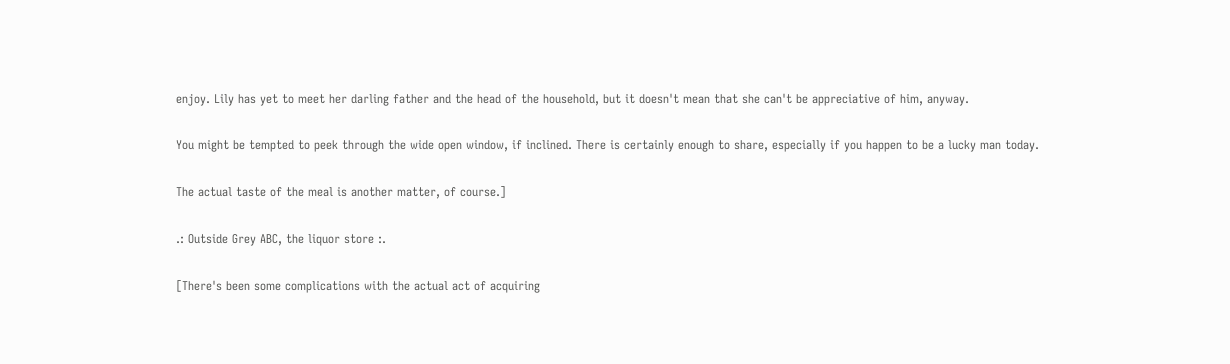enjoy. Lily has yet to meet her darling father and the head of the household, but it doesn't mean that she can't be appreciative of him, anyway.

You might be tempted to peek through the wide open window, if inclined. There is certainly enough to share, especially if you happen to be a lucky man today.

The actual taste of the meal is another matter, of course.]

.: Outside Grey ABC, the liquor store :.

[There's been some complications with the actual act of acquiring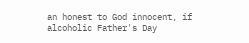an honest to God innocent, if alcoholic Father's Day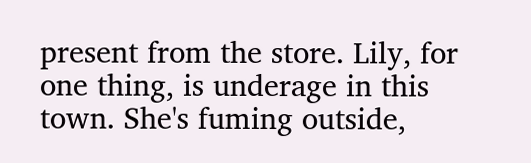present from the store. Lily, for one thing, is underage in this town. She's fuming outside,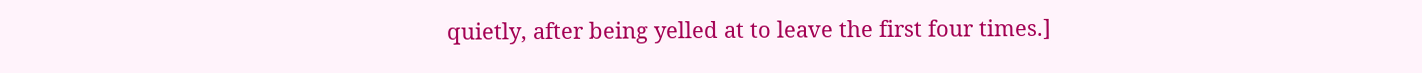quietly, after being yelled at to leave the first four times.]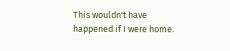This wouldn't have happened if I were home.